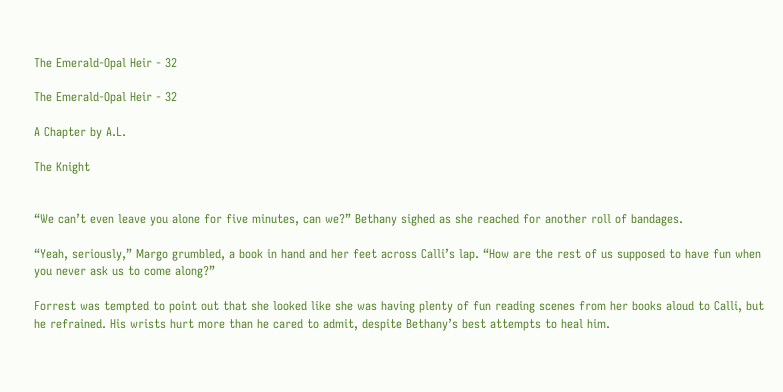The Emerald-Opal Heir - 32

The Emerald-Opal Heir - 32

A Chapter by A.L.

The Knight


“We can’t even leave you alone for five minutes, can we?” Bethany sighed as she reached for another roll of bandages.

“Yeah, seriously,” Margo grumbled, a book in hand and her feet across Calli’s lap. “How are the rest of us supposed to have fun when you never ask us to come along?”

Forrest was tempted to point out that she looked like she was having plenty of fun reading scenes from her books aloud to Calli, but he refrained. His wrists hurt more than he cared to admit, despite Bethany’s best attempts to heal him.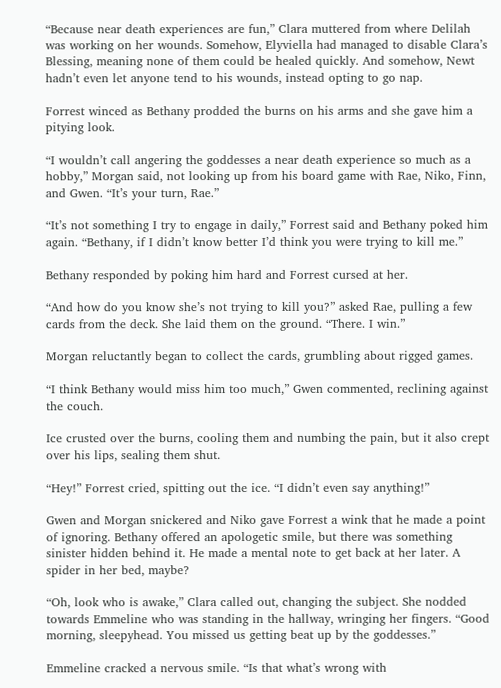“Because near death experiences are fun,” Clara muttered from where Delilah was working on her wounds. Somehow, Elyviella had managed to disable Clara’s Blessing, meaning none of them could be healed quickly. And somehow, Newt hadn’t even let anyone tend to his wounds, instead opting to go nap.

Forrest winced as Bethany prodded the burns on his arms and she gave him a pitying look.

“I wouldn’t call angering the goddesses a near death experience so much as a hobby,” Morgan said, not looking up from his board game with Rae, Niko, Finn, and Gwen. “It’s your turn, Rae.”

“It’s not something I try to engage in daily,” Forrest said and Bethany poked him again. “Bethany, if I didn’t know better I’d think you were trying to kill me.”

Bethany responded by poking him hard and Forrest cursed at her.

“And how do you know she’s not trying to kill you?” asked Rae, pulling a few cards from the deck. She laid them on the ground. “There. I win.”

Morgan reluctantly began to collect the cards, grumbling about rigged games.

“I think Bethany would miss him too much,” Gwen commented, reclining against the couch.

Ice crusted over the burns, cooling them and numbing the pain, but it also crept over his lips, sealing them shut.

“Hey!” Forrest cried, spitting out the ice. “I didn’t even say anything!”

Gwen and Morgan snickered and Niko gave Forrest a wink that he made a point of ignoring. Bethany offered an apologetic smile, but there was something sinister hidden behind it. He made a mental note to get back at her later. A spider in her bed, maybe?

“Oh, look who is awake,” Clara called out, changing the subject. She nodded towards Emmeline who was standing in the hallway, wringing her fingers. “Good morning, sleepyhead. You missed us getting beat up by the goddesses.”

Emmeline cracked a nervous smile. “Is that what’s wrong with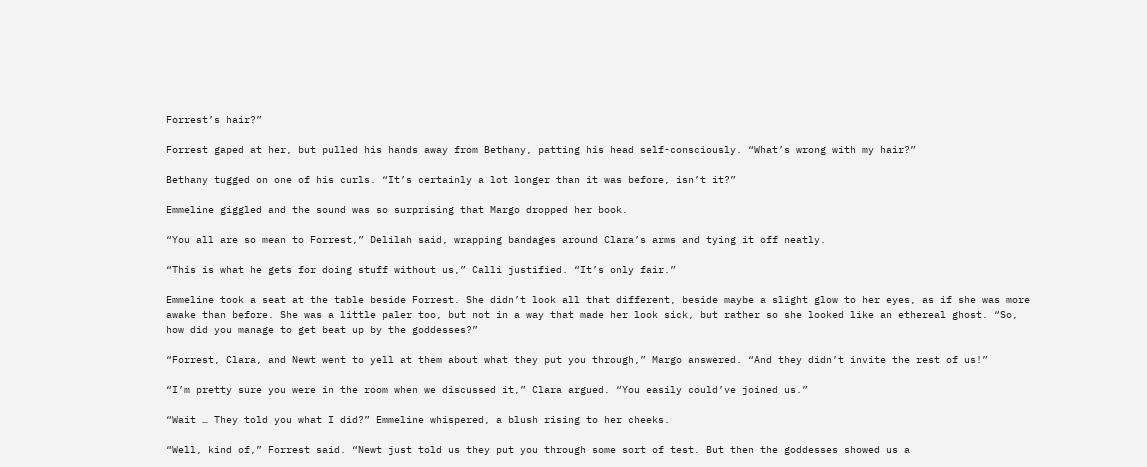Forrest’s hair?”

Forrest gaped at her, but pulled his hands away from Bethany, patting his head self-consciously. “What’s wrong with my hair?”

Bethany tugged on one of his curls. “It’s certainly a lot longer than it was before, isn’t it?”

Emmeline giggled and the sound was so surprising that Margo dropped her book.

“You all are so mean to Forrest,” Delilah said, wrapping bandages around Clara’s arms and tying it off neatly.

“This is what he gets for doing stuff without us,” Calli justified. “It’s only fair.”

Emmeline took a seat at the table beside Forrest. She didn’t look all that different, beside maybe a slight glow to her eyes, as if she was more awake than before. She was a little paler too, but not in a way that made her look sick, but rather so she looked like an ethereal ghost. “So, how did you manage to get beat up by the goddesses?”

“Forrest, Clara, and Newt went to yell at them about what they put you through,” Margo answered. “And they didn’t invite the rest of us!”

“I’m pretty sure you were in the room when we discussed it,” Clara argued. “You easily could’ve joined us.”

“Wait … They told you what I did?” Emmeline whispered, a blush rising to her cheeks.

“Well, kind of,” Forrest said. “Newt just told us they put you through some sort of test. But then the goddesses showed us a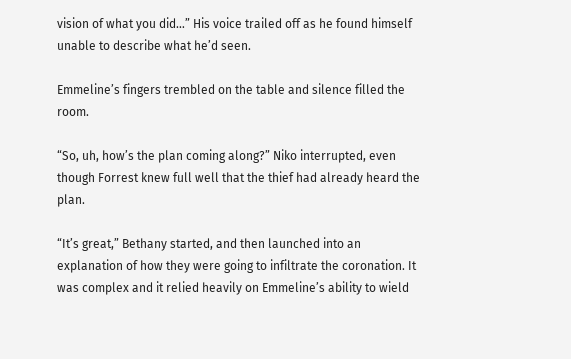vision of what you did…” His voice trailed off as he found himself unable to describe what he’d seen.

Emmeline’s fingers trembled on the table and silence filled the room.

“So, uh, how’s the plan coming along?” Niko interrupted, even though Forrest knew full well that the thief had already heard the plan.

“It’s great,” Bethany started, and then launched into an explanation of how they were going to infiltrate the coronation. It was complex and it relied heavily on Emmeline’s ability to wield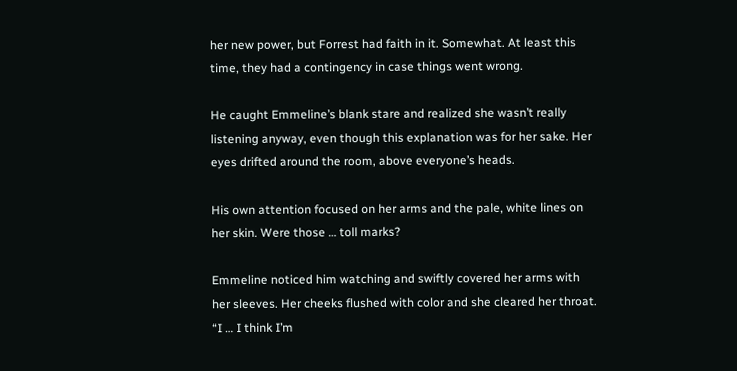her new power, but Forrest had faith in it. Somewhat. At least this time, they had a contingency in case things went wrong.

He caught Emmeline’s blank stare and realized she wasn’t really listening anyway, even though this explanation was for her sake. Her eyes drifted around the room, above everyone’s heads.

His own attention focused on her arms and the pale, white lines on her skin. Were those … toll marks?

Emmeline noticed him watching and swiftly covered her arms with her sleeves. Her cheeks flushed with color and she cleared her throat. “I … I think I’m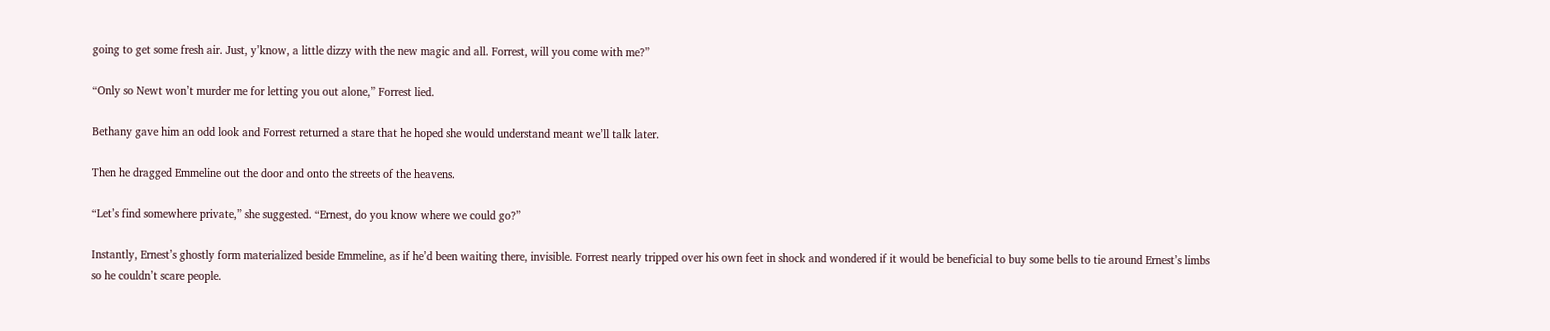going to get some fresh air. Just, y’know, a little dizzy with the new magic and all. Forrest, will you come with me?”

“Only so Newt won’t murder me for letting you out alone,” Forrest lied.

Bethany gave him an odd look and Forrest returned a stare that he hoped she would understand meant we’ll talk later.

Then he dragged Emmeline out the door and onto the streets of the heavens.

“Let’s find somewhere private,” she suggested. “Ernest, do you know where we could go?”

Instantly, Ernest’s ghostly form materialized beside Emmeline, as if he’d been waiting there, invisible. Forrest nearly tripped over his own feet in shock and wondered if it would be beneficial to buy some bells to tie around Ernest’s limbs so he couldn’t scare people.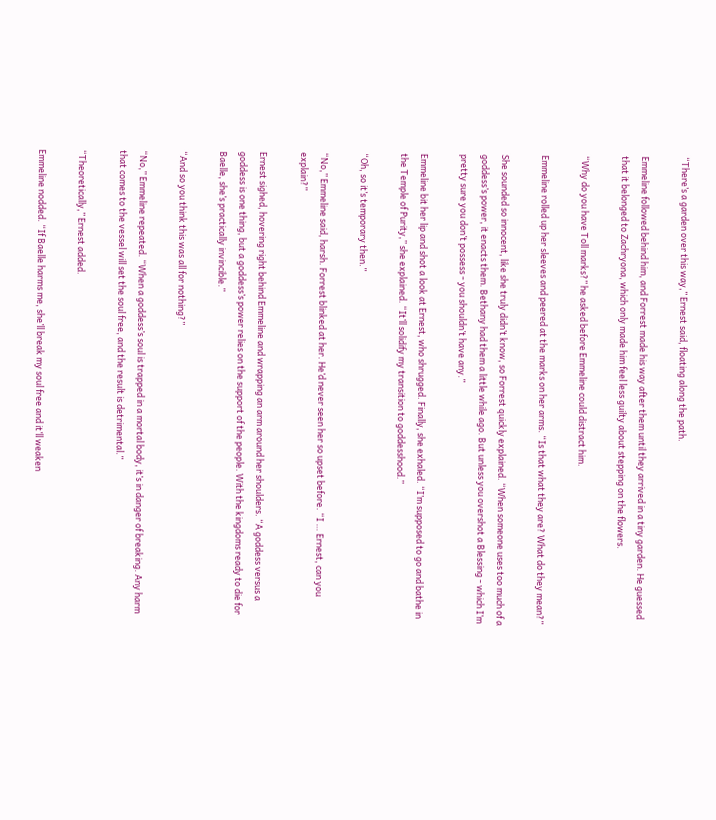“There’s a garden over this way,” Ernest said, floating along the path.

Emmeline followed behind him, and Forrest made his way after them until they arrived in a tiny garden. He guessed that it belonged to Zachryona, which only made him feel less guilty about stepping on the flowers.

“Why do you have Toll marks?” he asked before Emmeline could distract him.

Emmeline rolled up her sleeves and peered at the marks on her arms. “Is that what they are? What do they mean?”

She sounded so innocent, like she truly didn’t know, so Forrest quickly explained. “When someone uses too much of a goddess’s power, it enacts them. Bethany had them a little while ago. But unless you overshot a Blessing - which I’m pretty sure you don’t possess - you shouldn’t have any.”

Emmeline bit her lip and shot a look at Ernest, who shrugged. Finally, she exhaled. “I’m supposed to go and bathe in the Temple of Purity,” she explained. “It’ll solidify my transition to goddesshood.”

“Oh, so it’s temporary then.”

“No,” Emmeline said, harsh. Forrest blinked at her. He’d never seen her so upset before. “I … Ernest, can you explain?”

Ernest sighed, hovering right behind Emmeline and wrapping an arm around her shoulders. “A goddess versus a goddess is one thing, but a goddess’s power relies on the support of the people. With the kingdoms ready to die for Baelle, she’s practically invincible.”

“And so you think this was all for nothing?”

“No,” Emmeline repeated. “When a goddess’s soul is trapped in a mortal body, it’s in danger of breaking. Any harm that comes to the vessel will set the soul free, and the result is detrimental.”

“Theoretically,” Ernest added.

Emmeline nodded. “If Baelle harms me, she’ll break my soul free and it’ll weaken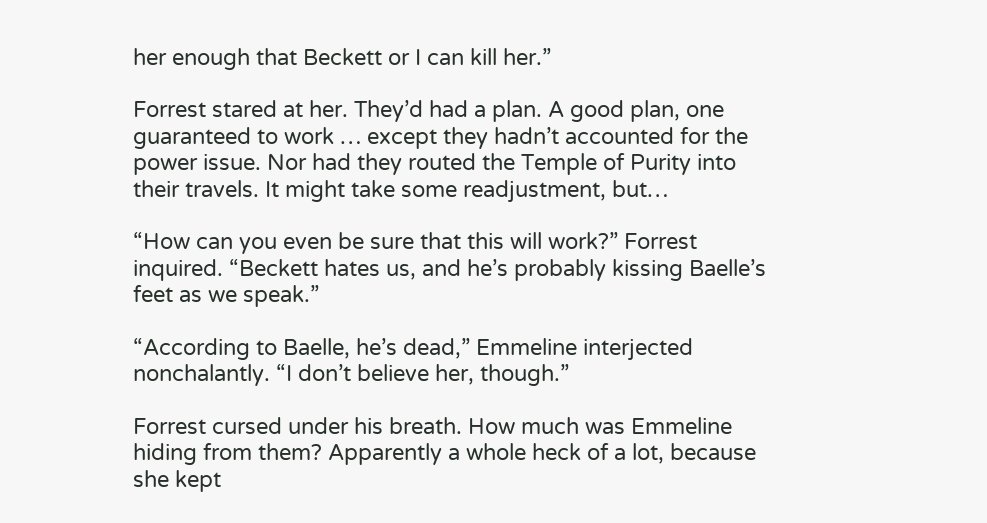her enough that Beckett or I can kill her.”

Forrest stared at her. They’d had a plan. A good plan, one guaranteed to work … except they hadn’t accounted for the power issue. Nor had they routed the Temple of Purity into their travels. It might take some readjustment, but…

“How can you even be sure that this will work?” Forrest inquired. “Beckett hates us, and he’s probably kissing Baelle’s feet as we speak.”

“According to Baelle, he’s dead,” Emmeline interjected nonchalantly. “I don’t believe her, though.”

Forrest cursed under his breath. How much was Emmeline hiding from them? Apparently a whole heck of a lot, because she kept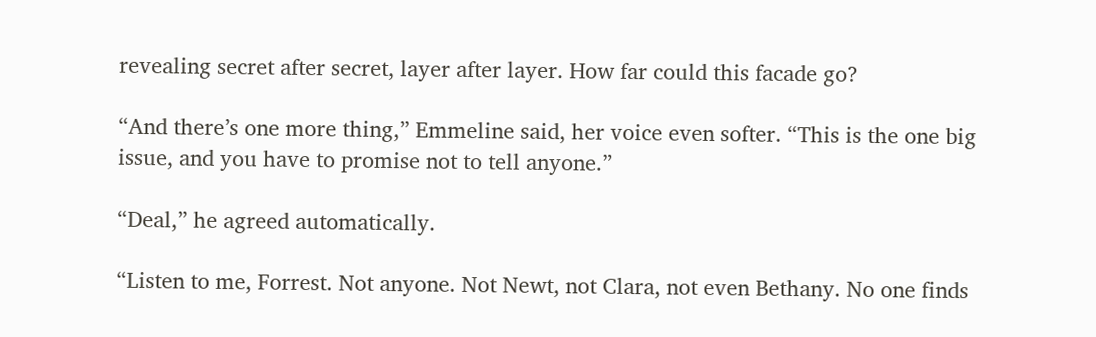revealing secret after secret, layer after layer. How far could this facade go?

“And there’s one more thing,” Emmeline said, her voice even softer. “This is the one big issue, and you have to promise not to tell anyone.”

“Deal,” he agreed automatically.

“Listen to me, Forrest. Not anyone. Not Newt, not Clara, not even Bethany. No one finds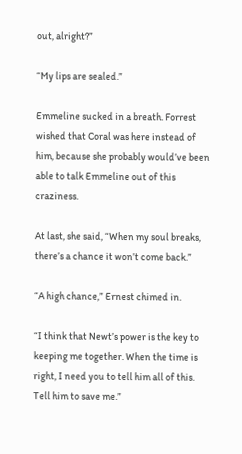out, alright?”

“My lips are sealed.”

Emmeline sucked in a breath. Forrest wished that Coral was here instead of him, because she probably would’ve been able to talk Emmeline out of this craziness.

At last, she said, “When my soul breaks, there’s a chance it won’t come back.”

“A high chance,” Ernest chimed in.

“I think that Newt’s power is the key to keeping me together. When the time is right, I need you to tell him all of this. Tell him to save me.”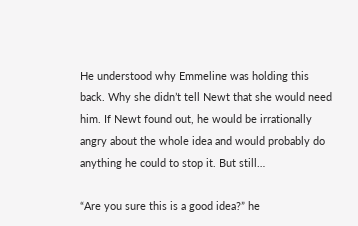He understood why Emmeline was holding this back. Why she didn’t tell Newt that she would need him. If Newt found out, he would be irrationally angry about the whole idea and would probably do anything he could to stop it. But still…

“Are you sure this is a good idea?” he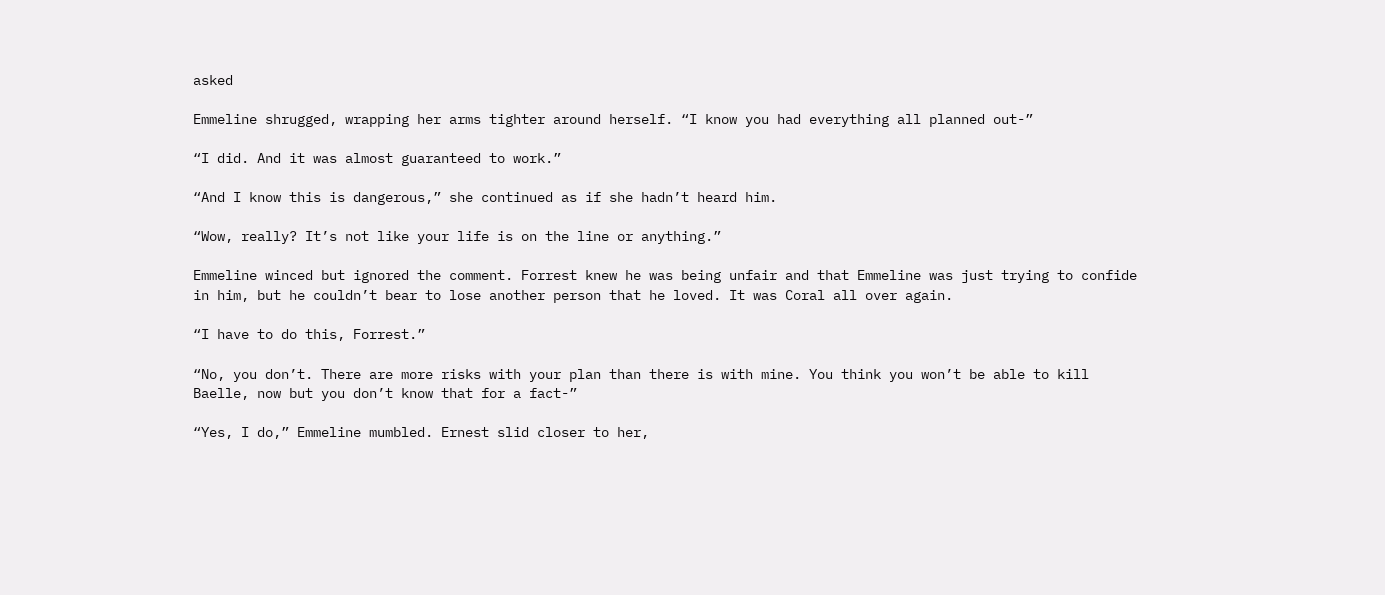asked

Emmeline shrugged, wrapping her arms tighter around herself. “I know you had everything all planned out-”

“I did. And it was almost guaranteed to work.”

“And I know this is dangerous,” she continued as if she hadn’t heard him.

“Wow, really? It’s not like your life is on the line or anything.”

Emmeline winced but ignored the comment. Forrest knew he was being unfair and that Emmeline was just trying to confide in him, but he couldn’t bear to lose another person that he loved. It was Coral all over again.

“I have to do this, Forrest.”

“No, you don’t. There are more risks with your plan than there is with mine. You think you won’t be able to kill Baelle, now but you don’t know that for a fact-”

“Yes, I do,” Emmeline mumbled. Ernest slid closer to her,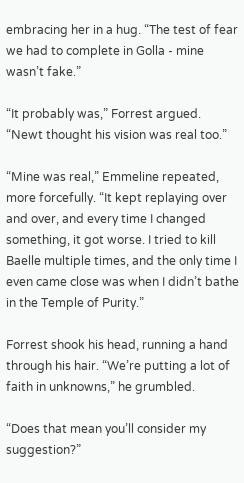embracing her in a hug. “The test of fear we had to complete in Golla - mine wasn’t fake.”

“It probably was,” Forrest argued. “Newt thought his vision was real too.”

“Mine was real,” Emmeline repeated, more forcefully. “It kept replaying over and over, and every time I changed something, it got worse. I tried to kill Baelle multiple times, and the only time I even came close was when I didn’t bathe in the Temple of Purity.”

Forrest shook his head, running a hand through his hair. “We’re putting a lot of faith in unknowns,” he grumbled.

“Does that mean you’ll consider my suggestion?”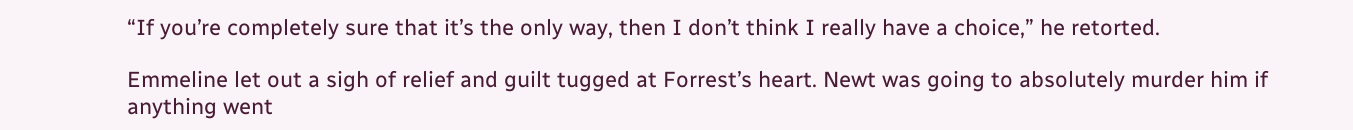“If you’re completely sure that it’s the only way, then I don’t think I really have a choice,” he retorted.

Emmeline let out a sigh of relief and guilt tugged at Forrest’s heart. Newt was going to absolutely murder him if anything went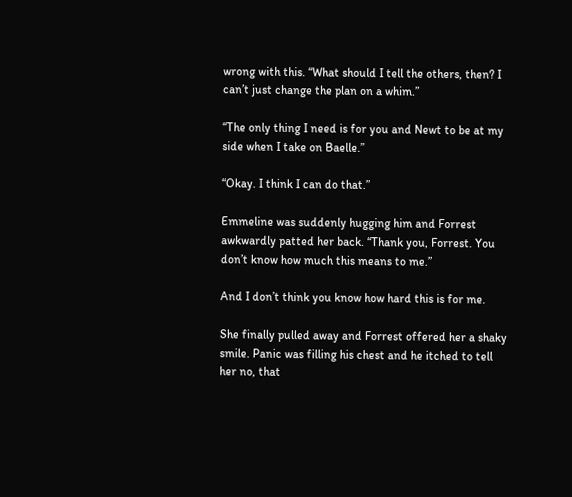wrong with this. “What should I tell the others, then? I can’t just change the plan on a whim.”

“The only thing I need is for you and Newt to be at my side when I take on Baelle.”

“Okay. I think I can do that.”

Emmeline was suddenly hugging him and Forrest awkwardly patted her back. “Thank you, Forrest. You don’t know how much this means to me.”

And I don’t think you know how hard this is for me.

She finally pulled away and Forrest offered her a shaky smile. Panic was filling his chest and he itched to tell her no, that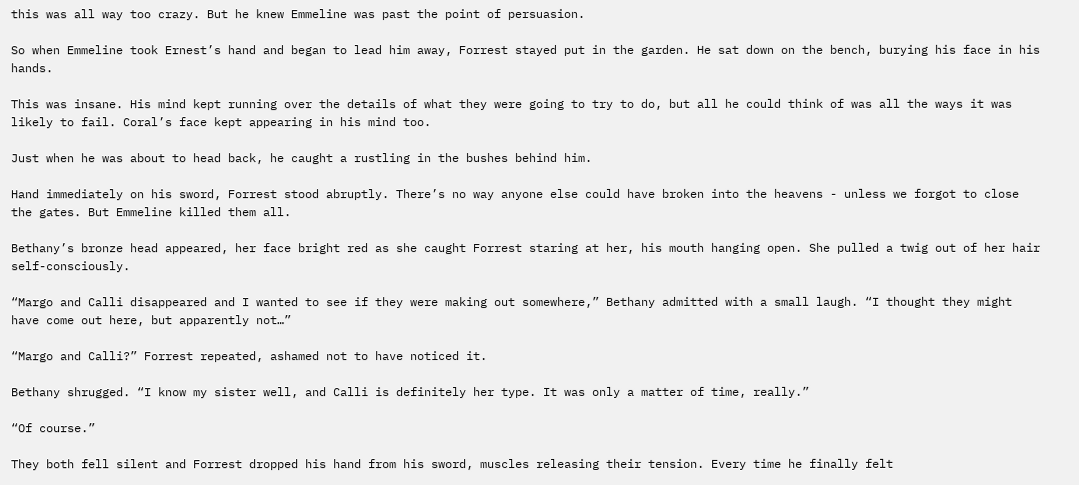this was all way too crazy. But he knew Emmeline was past the point of persuasion.

So when Emmeline took Ernest’s hand and began to lead him away, Forrest stayed put in the garden. He sat down on the bench, burying his face in his hands.

This was insane. His mind kept running over the details of what they were going to try to do, but all he could think of was all the ways it was likely to fail. Coral’s face kept appearing in his mind too.

Just when he was about to head back, he caught a rustling in the bushes behind him.

Hand immediately on his sword, Forrest stood abruptly. There’s no way anyone else could have broken into the heavens - unless we forgot to close the gates. But Emmeline killed them all.

Bethany’s bronze head appeared, her face bright red as she caught Forrest staring at her, his mouth hanging open. She pulled a twig out of her hair self-consciously.

“Margo and Calli disappeared and I wanted to see if they were making out somewhere,” Bethany admitted with a small laugh. “I thought they might have come out here, but apparently not…”

“Margo and Calli?” Forrest repeated, ashamed not to have noticed it.

Bethany shrugged. “I know my sister well, and Calli is definitely her type. It was only a matter of time, really.”

“Of course.”

They both fell silent and Forrest dropped his hand from his sword, muscles releasing their tension. Every time he finally felt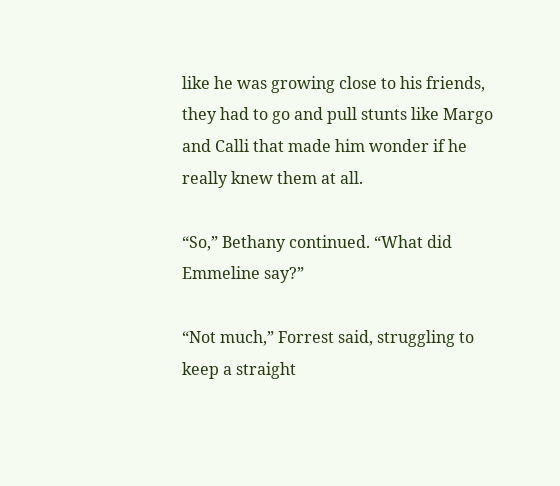like he was growing close to his friends, they had to go and pull stunts like Margo and Calli that made him wonder if he really knew them at all.

“So,” Bethany continued. “What did Emmeline say?”

“Not much,” Forrest said, struggling to keep a straight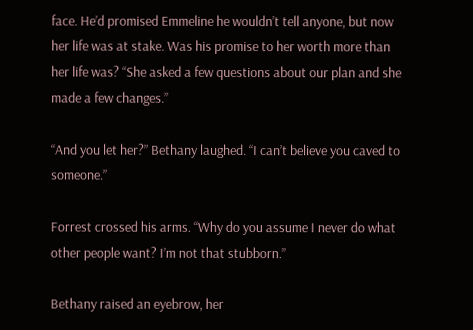face. He’d promised Emmeline he wouldn’t tell anyone, but now her life was at stake. Was his promise to her worth more than her life was? “She asked a few questions about our plan and she made a few changes.”

“And you let her?” Bethany laughed. “I can’t believe you caved to someone.”

Forrest crossed his arms. “Why do you assume I never do what other people want? I’m not that stubborn.”

Bethany raised an eyebrow, her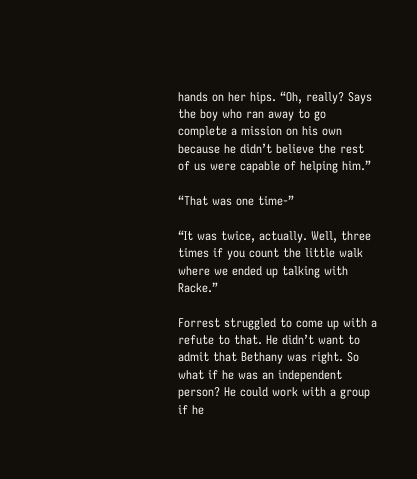hands on her hips. “Oh, really? Says the boy who ran away to go complete a mission on his own because he didn’t believe the rest of us were capable of helping him.”

“That was one time-”

“It was twice, actually. Well, three times if you count the little walk where we ended up talking with Racke.”

Forrest struggled to come up with a refute to that. He didn’t want to admit that Bethany was right. So what if he was an independent person? He could work with a group if he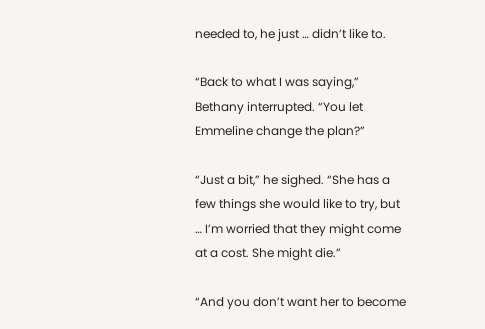needed to, he just … didn’t like to.

“Back to what I was saying,” Bethany interrupted. “You let Emmeline change the plan?”

“Just a bit,” he sighed. “She has a few things she would like to try, but … I’m worried that they might come at a cost. She might die.”

“And you don’t want her to become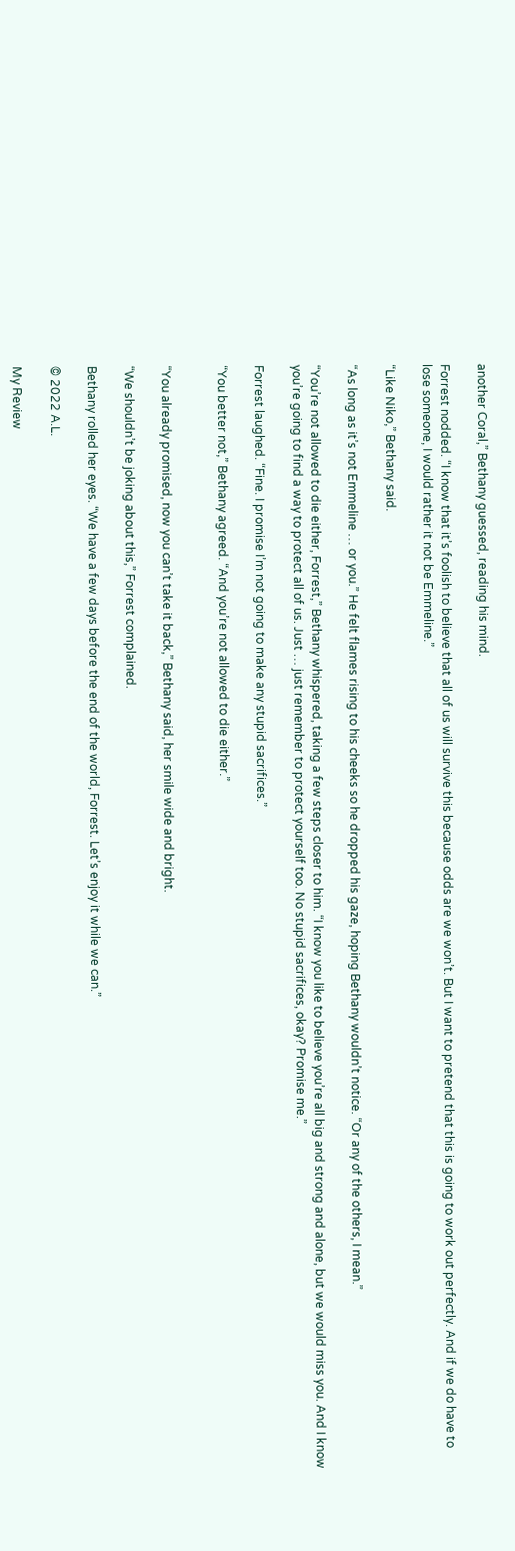another Coral,” Bethany guessed, reading his mind.

Forrest nodded. “I know that it’s foolish to believe that all of us will survive this because odds are we won’t. But I want to pretend that this is going to work out perfectly. And if we do have to lose someone, I would rather it not be Emmeline.”

“Like Niko,” Bethany said.

“As long as it’s not Emmeline … or you.” He felt flames rising to his cheeks so he dropped his gaze, hoping Bethany wouldn’t notice. “Or any of the others, I mean.”

“You’re not allowed to die either, Forrest,” Bethany whispered, taking a few steps closer to him. “I know you like to believe you’re all big and strong and alone, but we would miss you. And I know you’re going to find a way to protect all of us. Just … just remember to protect yourself too. No stupid sacrifices, okay? Promise me.”

Forrest laughed. “Fine. I promise I’m not going to make any stupid sacrifices.”

“You better not,” Bethany agreed. “And you’re not allowed to die either.”


“You already promised, now you can’t take it back,” Bethany said, her smile wide and bright.

“We shouldn’t be joking about this,” Forrest complained.

Bethany rolled her eyes. “We have a few days before the end of the world, Forrest. Let’s enjoy it while we can.”

© 2022 A.L.

My Review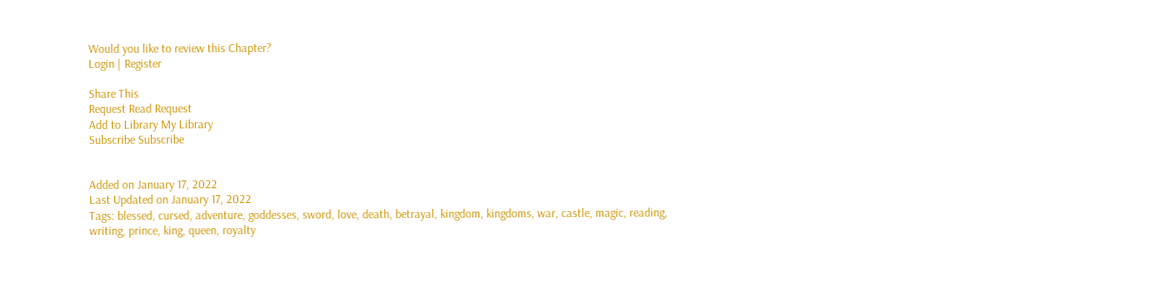Would you like to review this Chapter?
Login | Register

Share This
Request Read Request
Add to Library My Library
Subscribe Subscribe


Added on January 17, 2022
Last Updated on January 17, 2022
Tags: blessed, cursed, adventure, goddesses, sword, love, death, betrayal, kingdom, kingdoms, war, castle, magic, reading, writing, prince, king, queen, royalty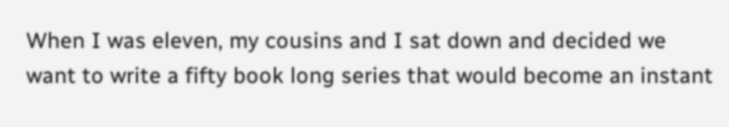When I was eleven, my cousins and I sat down and decided we want to write a fifty book long series that would become an instant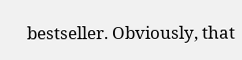bestseller. Obviously, that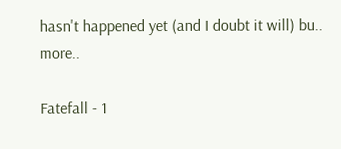hasn't happened yet (and I doubt it will) bu.. more..

Fatefall - 1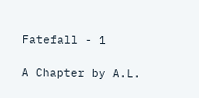Fatefall - 1

A Chapter by A.L.